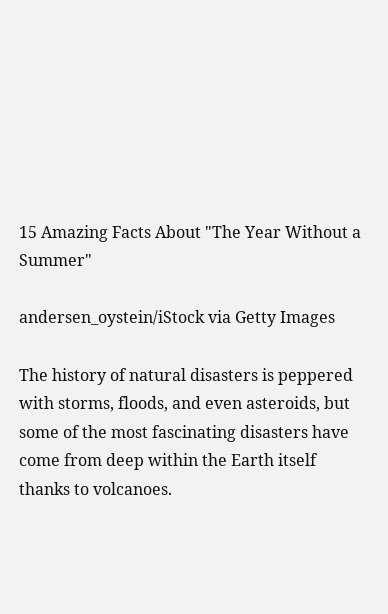15 Amazing Facts About "The Year Without a Summer"

andersen_oystein/iStock via Getty Images

The history of natural disasters is peppered with storms, floods, and even asteroids, but some of the most fascinating disasters have come from deep within the Earth itself thanks to volcanoes.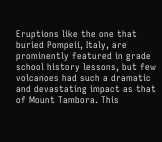Eruptions like the one that buried Pompeii, Italy, are prominently featured in grade school history lessons, but few volcanoes had such a dramatic and devastating impact as that of Mount Tambora. This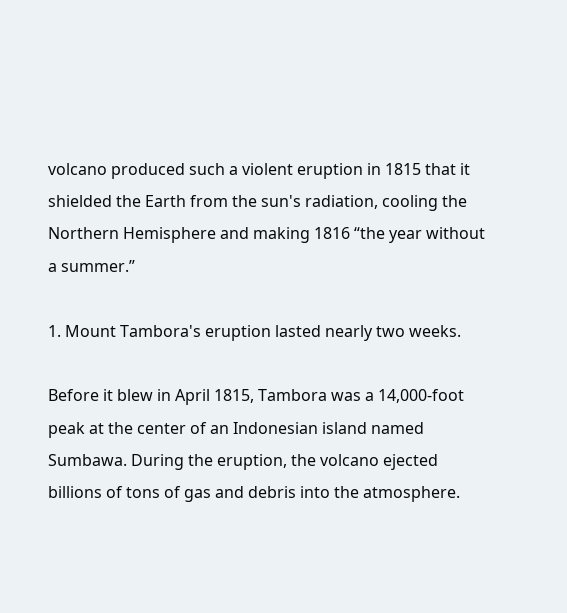volcano produced such a violent eruption in 1815 that it shielded the Earth from the sun's radiation, cooling the Northern Hemisphere and making 1816 “the year without a summer.”

1. Mount Tambora's eruption lasted nearly two weeks.

Before it blew in April 1815, Tambora was a 14,000-foot peak at the center of an Indonesian island named Sumbawa. During the eruption, the volcano ejected billions of tons of gas and debris into the atmosphere.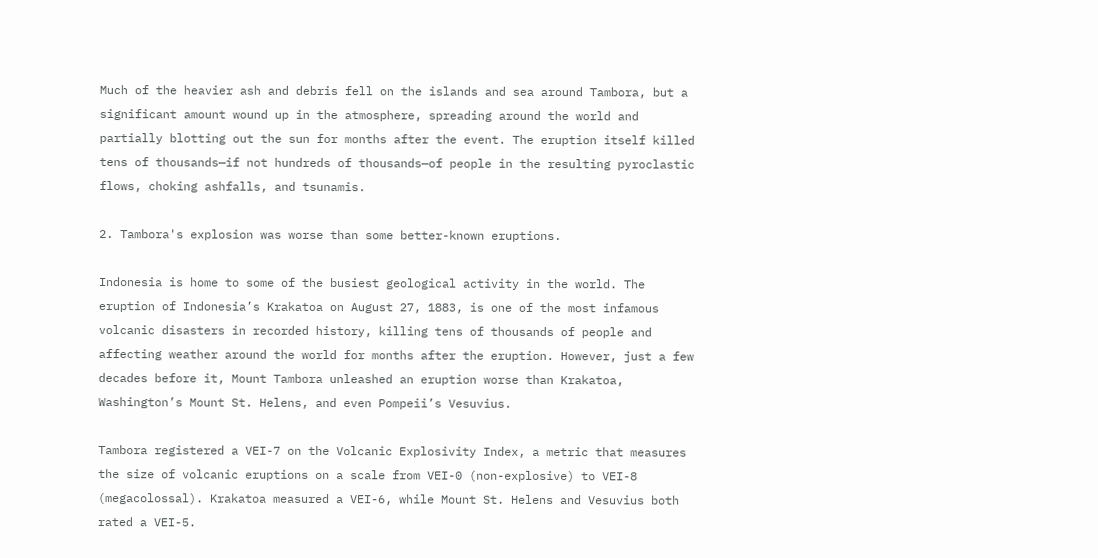Much of the heavier ash and debris fell on the islands and sea around Tambora, but a significant amount wound up in the atmosphere, spreading around the world and partially blotting out the sun for months after the event. The eruption itself killed tens of thousands—if not hundreds of thousands—of people in the resulting pyroclastic flows, choking ashfalls, and tsunamis.

2. Tambora's explosion was worse than some better-known eruptions.

Indonesia is home to some of the busiest geological activity in the world. The eruption of Indonesia’s Krakatoa on August 27, 1883, is one of the most infamous volcanic disasters in recorded history, killing tens of thousands of people and affecting weather around the world for months after the eruption. However, just a few decades before it, Mount Tambora unleashed an eruption worse than Krakatoa, Washington’s Mount St. Helens, and even Pompeii’s Vesuvius.

Tambora registered a VEI-7 on the Volcanic Explosivity Index, a metric that measures the size of volcanic eruptions on a scale from VEI-0 (non-explosive) to VEI-8 (megacolossal). Krakatoa measured a VEI-6, while Mount St. Helens and Vesuvius both rated a VEI-5.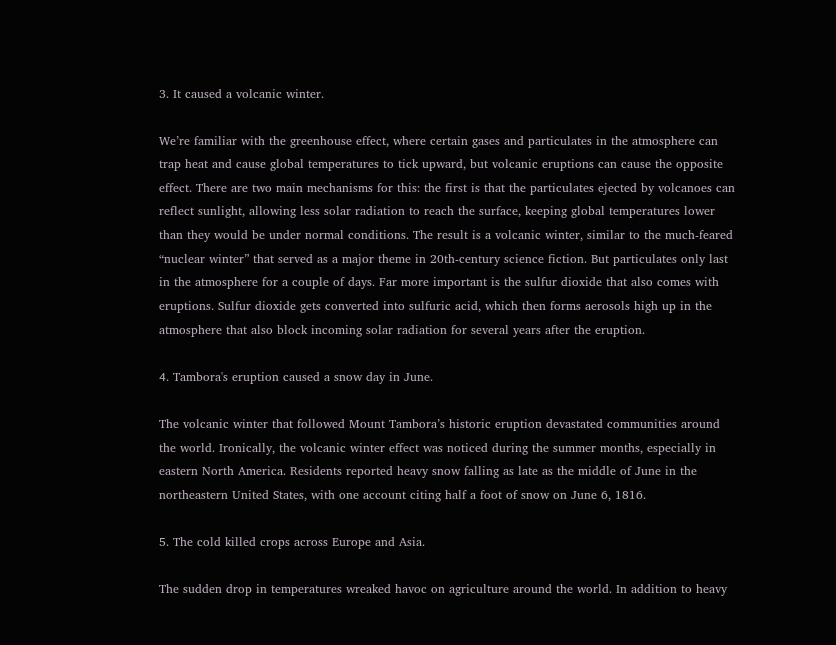3. It caused a volcanic winter.

We’re familiar with the greenhouse effect, where certain gases and particulates in the atmosphere can trap heat and cause global temperatures to tick upward, but volcanic eruptions can cause the opposite effect. There are two main mechanisms for this: the first is that the particulates ejected by volcanoes can reflect sunlight, allowing less solar radiation to reach the surface, keeping global temperatures lower than they would be under normal conditions. The result is a volcanic winter, similar to the much-feared “nuclear winter” that served as a major theme in 20th-century science fiction. But particulates only last in the atmosphere for a couple of days. Far more important is the sulfur dioxide that also comes with eruptions. Sulfur dioxide gets converted into sulfuric acid, which then forms aerosols high up in the atmosphere that also block incoming solar radiation for several years after the eruption.

4. Tambora's eruption caused a snow day in June.

The volcanic winter that followed Mount Tambora’s historic eruption devastated communities around the world. Ironically, the volcanic winter effect was noticed during the summer months, especially in eastern North America. Residents reported heavy snow falling as late as the middle of June in the northeastern United States, with one account citing half a foot of snow on June 6, 1816.

5. The cold killed crops across Europe and Asia.

The sudden drop in temperatures wreaked havoc on agriculture around the world. In addition to heavy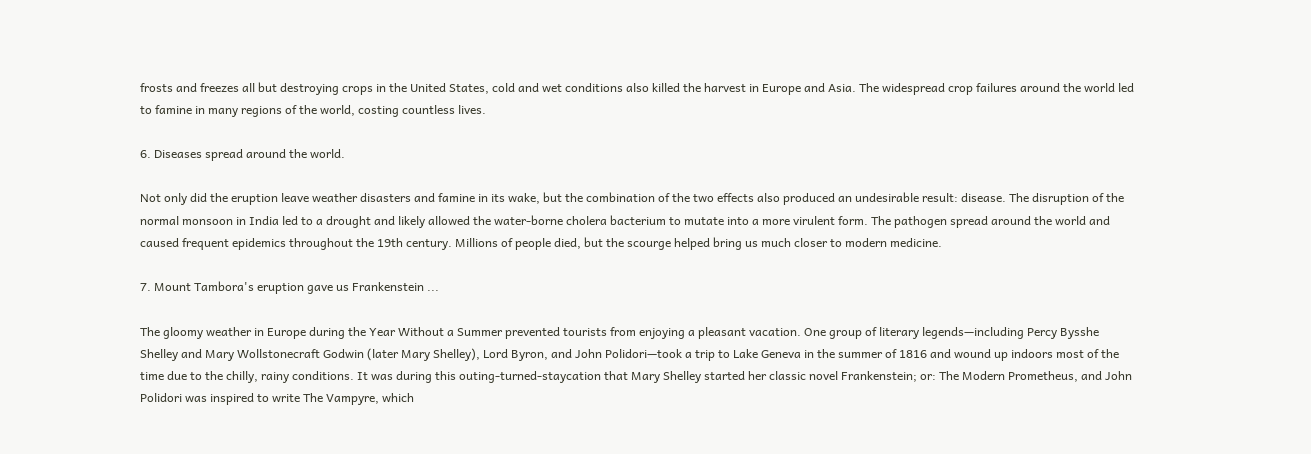frosts and freezes all but destroying crops in the United States, cold and wet conditions also killed the harvest in Europe and Asia. The widespread crop failures around the world led to famine in many regions of the world, costing countless lives.

6. Diseases spread around the world.

Not only did the eruption leave weather disasters and famine in its wake, but the combination of the two effects also produced an undesirable result: disease. The disruption of the normal monsoon in India led to a drought and likely allowed the water-borne cholera bacterium to mutate into a more virulent form. The pathogen spread around the world and caused frequent epidemics throughout the 19th century. Millions of people died, but the scourge helped bring us much closer to modern medicine.

7. Mount Tambora's eruption gave us Frankenstein ...

The gloomy weather in Europe during the Year Without a Summer prevented tourists from enjoying a pleasant vacation. One group of literary legends—including Percy Bysshe Shelley and Mary Wollstonecraft Godwin (later Mary Shelley), Lord Byron, and John Polidori—took a trip to Lake Geneva in the summer of 1816 and wound up indoors most of the time due to the chilly, rainy conditions. It was during this outing-turned-staycation that Mary Shelley started her classic novel Frankenstein; or: The Modern Prometheus, and John Polidori was inspired to write The Vampyre, which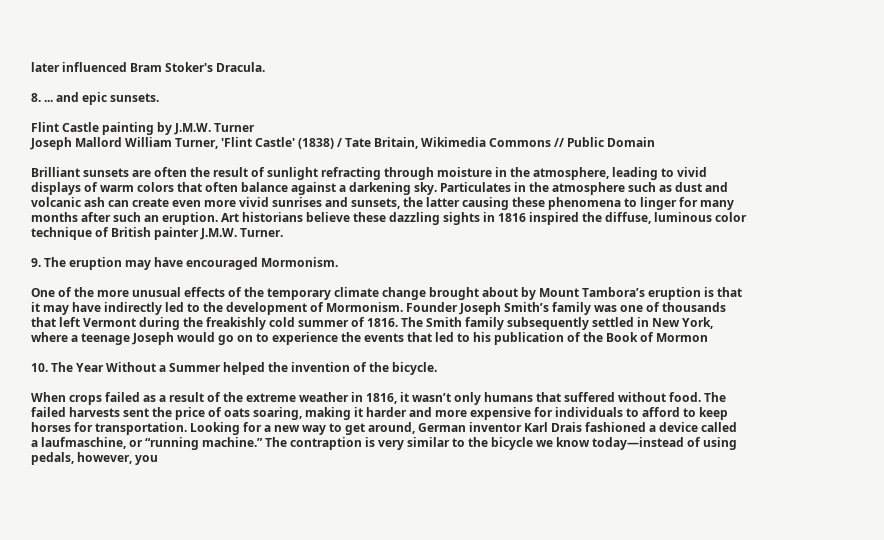later influenced Bram Stoker's Dracula.

8. ... and epic sunsets.

Flint Castle painting by J.M.W. Turner
Joseph Mallord William Turner, 'Flint Castle' (1838) / Tate Britain, Wikimedia Commons // Public Domain

Brilliant sunsets are often the result of sunlight refracting through moisture in the atmosphere, leading to vivid displays of warm colors that often balance against a darkening sky. Particulates in the atmosphere such as dust and volcanic ash can create even more vivid sunrises and sunsets, the latter causing these phenomena to linger for many months after such an eruption. Art historians believe these dazzling sights in 1816 inspired the diffuse, luminous color technique of British painter J.M.W. Turner.

9. The eruption may have encouraged Mormonism.

One of the more unusual effects of the temporary climate change brought about by Mount Tambora’s eruption is that it may have indirectly led to the development of Mormonism. Founder Joseph Smith’s family was one of thousands that left Vermont during the freakishly cold summer of 1816. The Smith family subsequently settled in New York, where a teenage Joseph would go on to experience the events that led to his publication of the Book of Mormon

10. The Year Without a Summer helped the invention of the bicycle.

When crops failed as a result of the extreme weather in 1816, it wasn’t only humans that suffered without food. The failed harvests sent the price of oats soaring, making it harder and more expensive for individuals to afford to keep horses for transportation. Looking for a new way to get around, German inventor Karl Drais fashioned a device called a laufmaschine, or “running machine.” The contraption is very similar to the bicycle we know today—instead of using pedals, however, you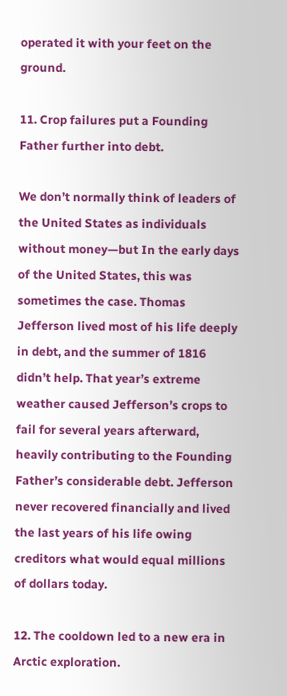operated it with your feet on the ground.

11. Crop failures put a Founding Father further into debt.

We don’t normally think of leaders of the United States as individuals without money—but In the early days of the United States, this was sometimes the case. Thomas Jefferson lived most of his life deeply in debt, and the summer of 1816 didn’t help. That year’s extreme weather caused Jefferson’s crops to fail for several years afterward, heavily contributing to the Founding Father’s considerable debt. Jefferson never recovered financially and lived the last years of his life owing creditors what would equal millions of dollars today.

12. The cooldown led to a new era in Arctic exploration.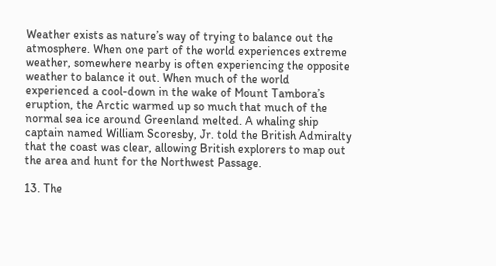Weather exists as nature’s way of trying to balance out the atmosphere. When one part of the world experiences extreme weather, somewhere nearby is often experiencing the opposite weather to balance it out. When much of the world experienced a cool-down in the wake of Mount Tambora’s eruption, the Arctic warmed up so much that much of the normal sea ice around Greenland melted. A whaling ship captain named William Scoresby, Jr. told the British Admiralty that the coast was clear, allowing British explorers to map out the area and hunt for the Northwest Passage.

13. The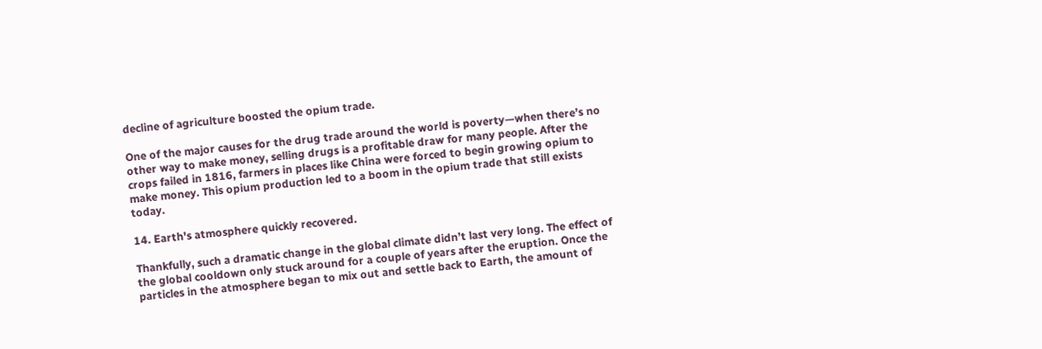decline of agriculture boosted the opium trade.

One of the major causes for the drug trade around the world is poverty—when there’s no other way to make money, selling drugs is a profitable draw for many people. After the crops failed in 1816, farmers in places like China were forced to begin growing opium to make money. This opium production led to a boom in the opium trade that still exists today.

14. Earth's atmosphere quickly recovered.

Thankfully, such a dramatic change in the global climate didn’t last very long. The effect of the global cooldown only stuck around for a couple of years after the eruption. Once the particles in the atmosphere began to mix out and settle back to Earth, the amount of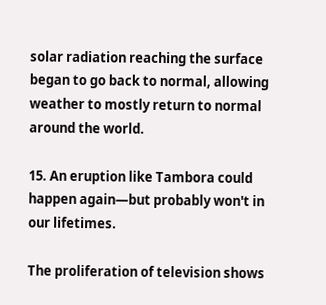solar radiation reaching the surface began to go back to normal, allowing weather to mostly return to normal around the world.

15. An eruption like Tambora could happen again—but probably won't in our lifetimes.

The proliferation of television shows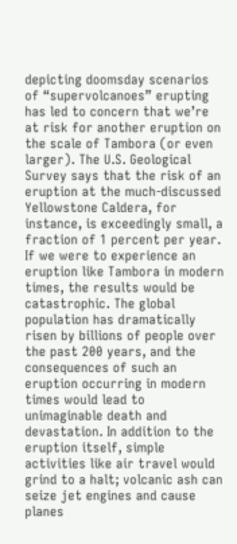depicting doomsday scenarios of “supervolcanoes” erupting has led to concern that we’re at risk for another eruption on the scale of Tambora (or even larger). The U.S. Geological Survey says that the risk of an eruption at the much-discussed Yellowstone Caldera, for instance, is exceedingly small, a fraction of 1 percent per year. If we were to experience an eruption like Tambora in modern times, the results would be catastrophic. The global population has dramatically risen by billions of people over the past 200 years, and the consequences of such an eruption occurring in modern times would lead to unimaginable death and devastation. In addition to the eruption itself, simple activities like air travel would grind to a halt; volcanic ash can seize jet engines and cause planes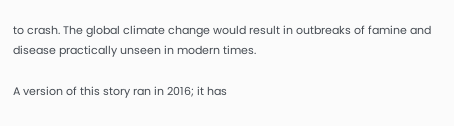to crash. The global climate change would result in outbreaks of famine and disease practically unseen in modern times.

A version of this story ran in 2016; it has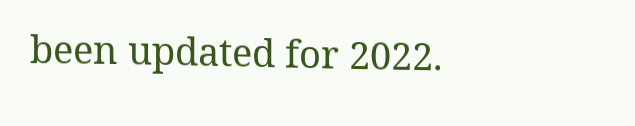been updated for 2022.